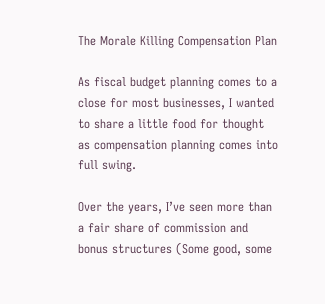The Morale Killing Compensation Plan

As fiscal budget planning comes to a close for most businesses, I wanted to share a little food for thought as compensation planning comes into full swing.

Over the years, I’ve seen more than a fair share of commission and bonus structures (Some good, some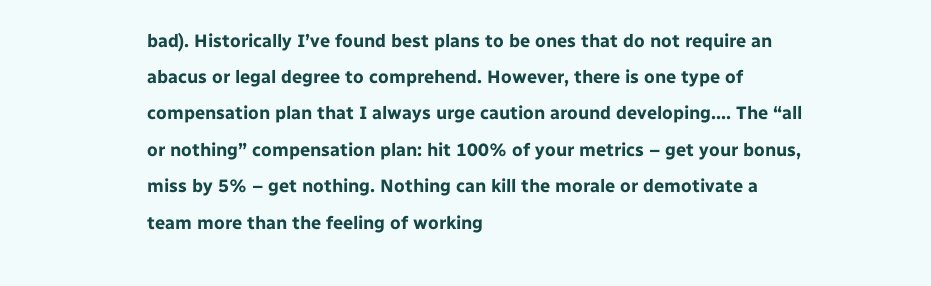bad). Historically I’ve found best plans to be ones that do not require an abacus or legal degree to comprehend. However, there is one type of compensation plan that I always urge caution around developing…. The “all or nothing” compensation plan: hit 100% of your metrics – get your bonus, miss by 5% – get nothing. Nothing can kill the morale or demotivate a team more than the feeling of working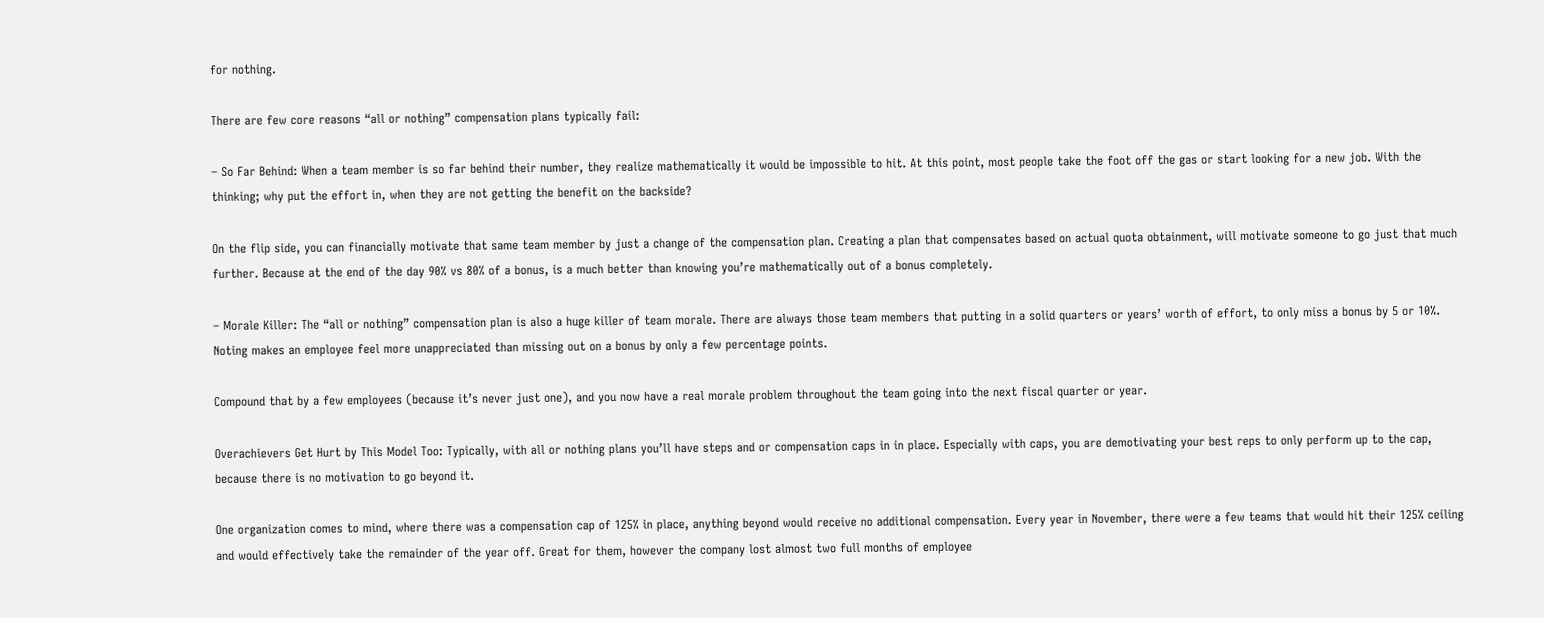for nothing.

There are few core reasons “all or nothing” compensation plans typically fail:

– So Far Behind: When a team member is so far behind their number, they realize mathematically it would be impossible to hit. At this point, most people take the foot off the gas or start looking for a new job. With the thinking; why put the effort in, when they are not getting the benefit on the backside?

On the flip side, you can financially motivate that same team member by just a change of the compensation plan. Creating a plan that compensates based on actual quota obtainment, will motivate someone to go just that much further. Because at the end of the day 90% vs 80% of a bonus, is a much better than knowing you’re mathematically out of a bonus completely.

– Morale Killer: The “all or nothing” compensation plan is also a huge killer of team morale. There are always those team members that putting in a solid quarters or years’ worth of effort, to only miss a bonus by 5 or 10%. Noting makes an employee feel more unappreciated than missing out on a bonus by only a few percentage points.

Compound that by a few employees (because it’s never just one), and you now have a real morale problem throughout the team going into the next fiscal quarter or year.

Overachievers Get Hurt by This Model Too: Typically, with all or nothing plans you’ll have steps and or compensation caps in in place. Especially with caps, you are demotivating your best reps to only perform up to the cap, because there is no motivation to go beyond it.

One organization comes to mind, where there was a compensation cap of 125% in place, anything beyond would receive no additional compensation. Every year in November, there were a few teams that would hit their 125% ceiling and would effectively take the remainder of the year off. Great for them, however the company lost almost two full months of employee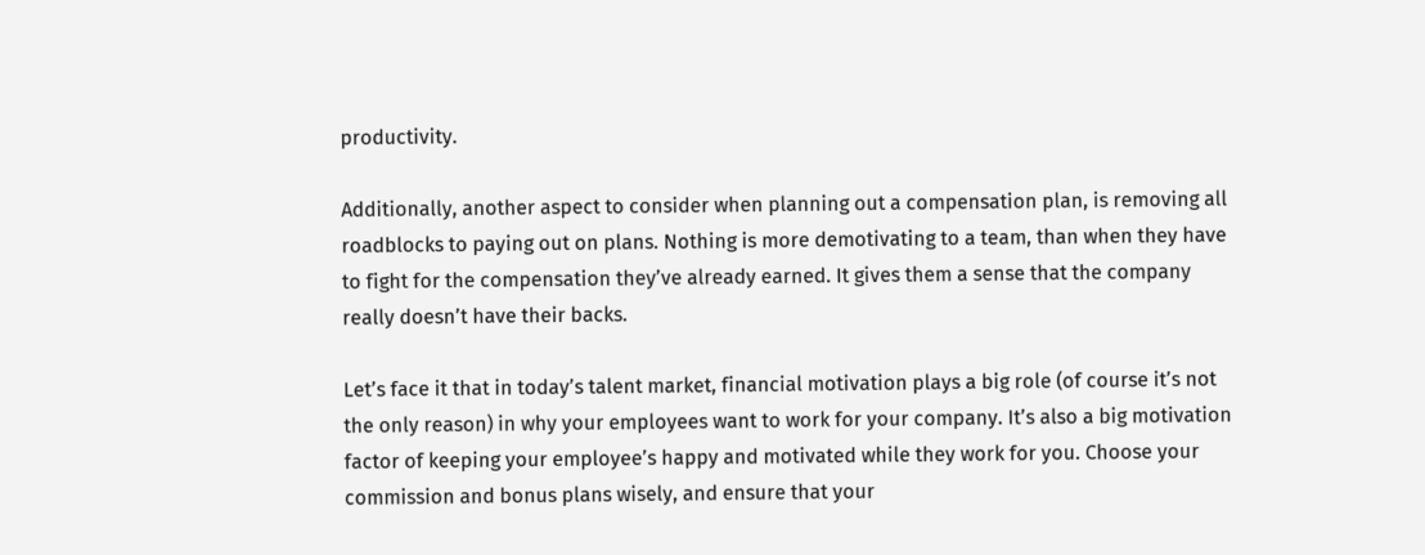productivity.

Additionally, another aspect to consider when planning out a compensation plan, is removing all roadblocks to paying out on plans. Nothing is more demotivating to a team, than when they have to fight for the compensation they’ve already earned. It gives them a sense that the company really doesn’t have their backs.

Let’s face it that in today’s talent market, financial motivation plays a big role (of course it’s not the only reason) in why your employees want to work for your company. It’s also a big motivation factor of keeping your employee’s happy and motivated while they work for you. Choose your commission and bonus plans wisely, and ensure that your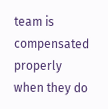team is compensated properly when they do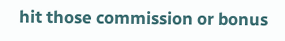hit those commission or bonus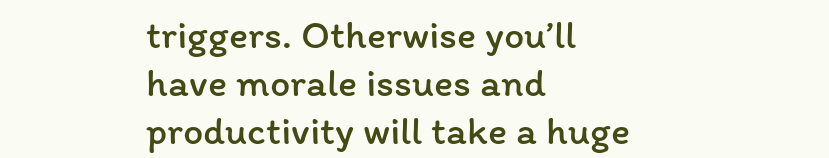triggers. Otherwise you’ll have morale issues and productivity will take a huge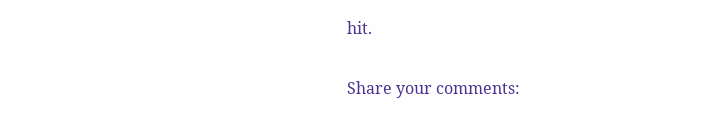hit.

Share your comments: